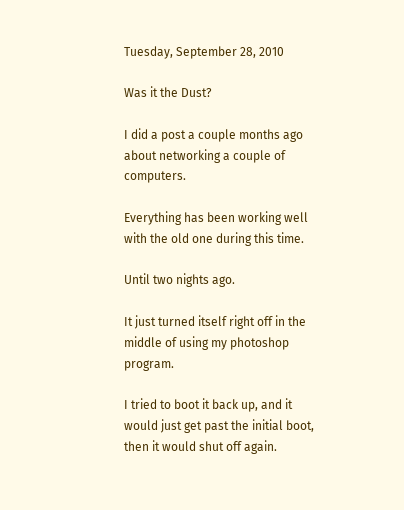Tuesday, September 28, 2010

Was it the Dust?

I did a post a couple months ago about networking a couple of computers.

Everything has been working well with the old one during this time.

Until two nights ago.

It just turned itself right off in the middle of using my photoshop program.

I tried to boot it back up, and it would just get past the initial boot, then it would shut off again.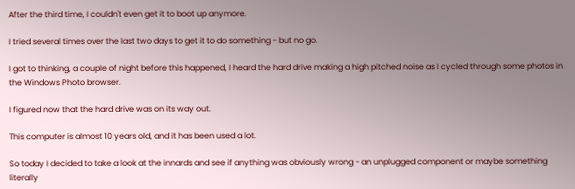After the third time, I couldn't even get it to boot up anymore.

I tried several times over the last two days to get it to do something - but no go.

I got to thinking, a couple of night before this happened, I heard the hard drive making a high pitched noise as I cycled through some photos in the Windows Photo browser.

I figured now that the hard drive was on its way out.

This computer is almost 10 years old, and it has been used a lot.

So today I decided to take a look at the innards and see if anything was obviously wrong - an unplugged component or maybe something literally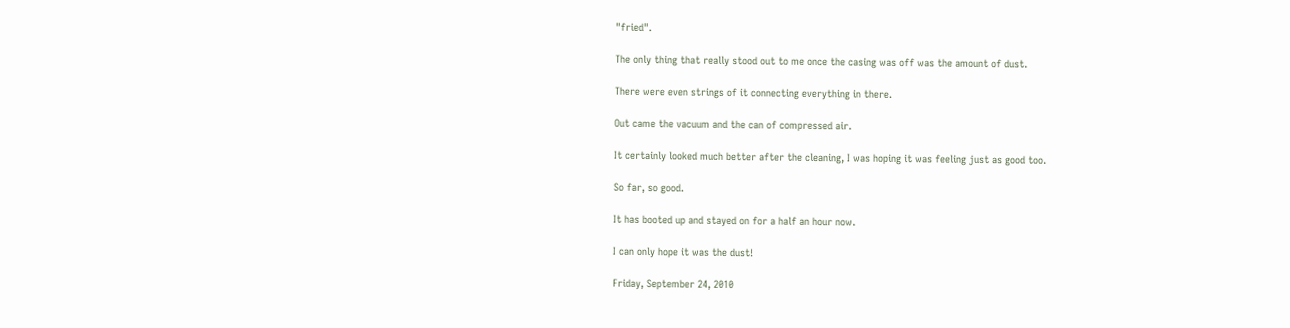"fried".

The only thing that really stood out to me once the casing was off was the amount of dust.

There were even strings of it connecting everything in there.

Out came the vacuum and the can of compressed air.

It certainly looked much better after the cleaning, I was hoping it was feeling just as good too.

So far, so good.

It has booted up and stayed on for a half an hour now.

I can only hope it was the dust!

Friday, September 24, 2010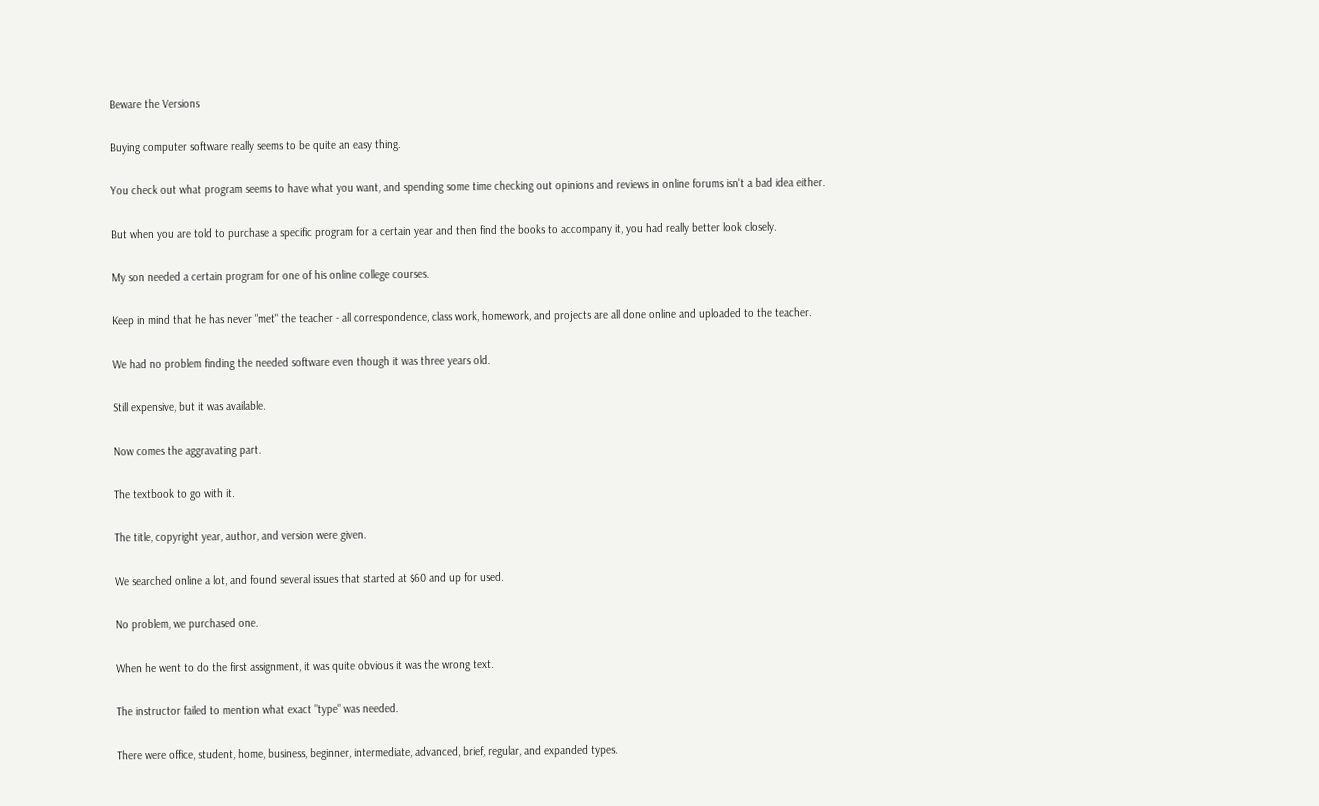Beware the Versions

Buying computer software really seems to be quite an easy thing.

You check out what program seems to have what you want, and spending some time checking out opinions and reviews in online forums isn't a bad idea either.

But when you are told to purchase a specific program for a certain year and then find the books to accompany it, you had really better look closely.

My son needed a certain program for one of his online college courses.

Keep in mind that he has never "met" the teacher - all correspondence, class work, homework, and projects are all done online and uploaded to the teacher.

We had no problem finding the needed software even though it was three years old.

Still expensive, but it was available.

Now comes the aggravating part.

The textbook to go with it.

The title, copyright year, author, and version were given.

We searched online a lot, and found several issues that started at $60 and up for used.

No problem, we purchased one.

When he went to do the first assignment, it was quite obvious it was the wrong text.

The instructor failed to mention what exact "type" was needed.

There were office, student, home, business, beginner, intermediate, advanced, brief, regular, and expanded types.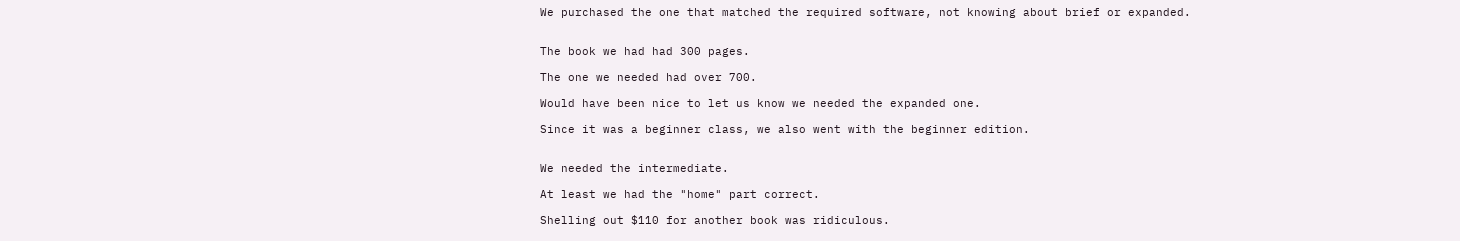We purchased the one that matched the required software, not knowing about brief or expanded.


The book we had had 300 pages.

The one we needed had over 700.

Would have been nice to let us know we needed the expanded one.

Since it was a beginner class, we also went with the beginner edition.


We needed the intermediate.

At least we had the "home" part correct.

Shelling out $110 for another book was ridiculous.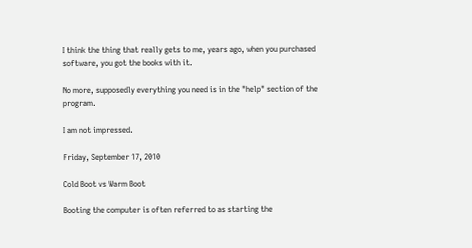I think the thing that really gets to me, years ago, when you purchased software, you got the books with it.

No more, supposedly everything you need is in the "help" section of the program.

I am not impressed.

Friday, September 17, 2010

Cold Boot vs Warm Boot

Booting the computer is often referred to as starting the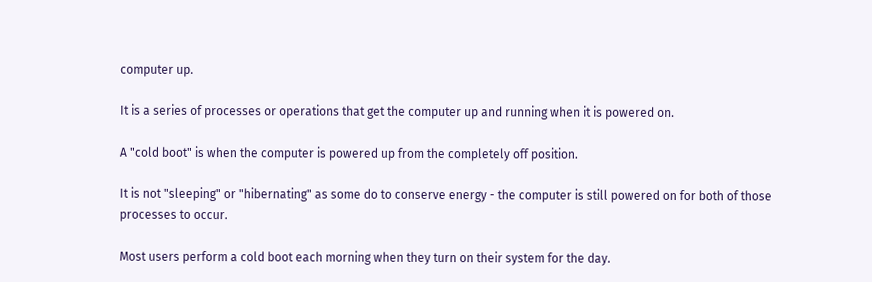computer up.

It is a series of processes or operations that get the computer up and running when it is powered on.

A "cold boot" is when the computer is powered up from the completely off position.

It is not "sleeping" or "hibernating" as some do to conserve energy - the computer is still powered on for both of those processes to occur.

Most users perform a cold boot each morning when they turn on their system for the day.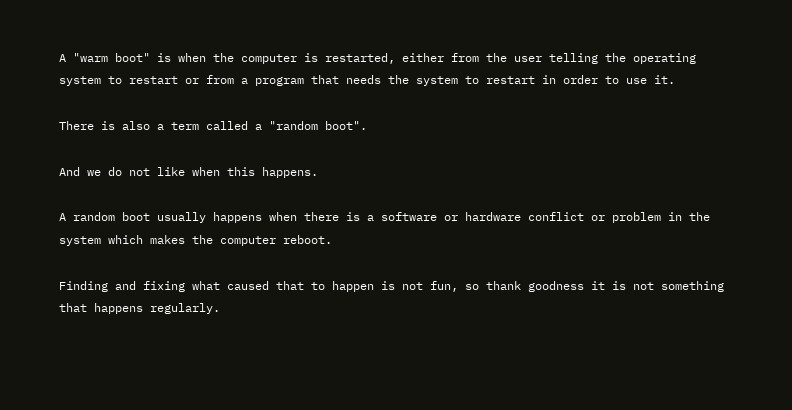A "warm boot" is when the computer is restarted, either from the user telling the operating system to restart or from a program that needs the system to restart in order to use it.

There is also a term called a "random boot".

And we do not like when this happens.

A random boot usually happens when there is a software or hardware conflict or problem in the system which makes the computer reboot.

Finding and fixing what caused that to happen is not fun, so thank goodness it is not something that happens regularly.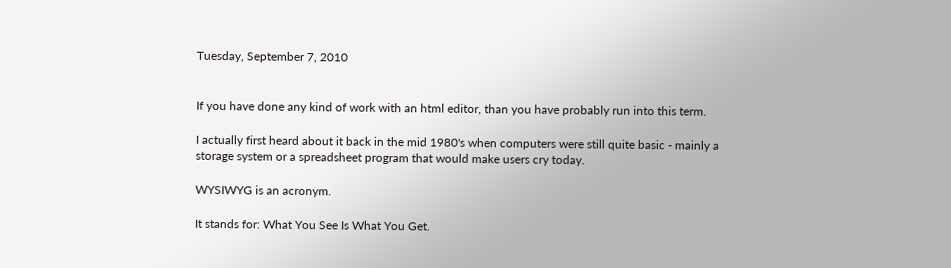Tuesday, September 7, 2010


If you have done any kind of work with an html editor, than you have probably run into this term.

I actually first heard about it back in the mid 1980's when computers were still quite basic - mainly a storage system or a spreadsheet program that would make users cry today.

WYSIWYG is an acronym.

It stands for: What You See Is What You Get.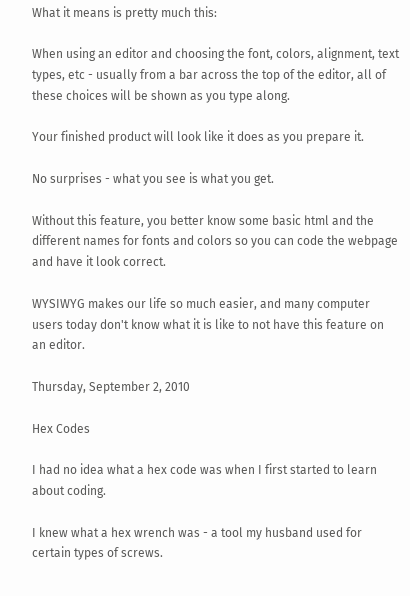What it means is pretty much this:

When using an editor and choosing the font, colors, alignment, text types, etc - usually from a bar across the top of the editor, all of these choices will be shown as you type along.

Your finished product will look like it does as you prepare it.

No surprises - what you see is what you get.

Without this feature, you better know some basic html and the different names for fonts and colors so you can code the webpage and have it look correct.

WYSIWYG makes our life so much easier, and many computer users today don't know what it is like to not have this feature on an editor.

Thursday, September 2, 2010

Hex Codes

I had no idea what a hex code was when I first started to learn about coding.

I knew what a hex wrench was - a tool my husband used for certain types of screws.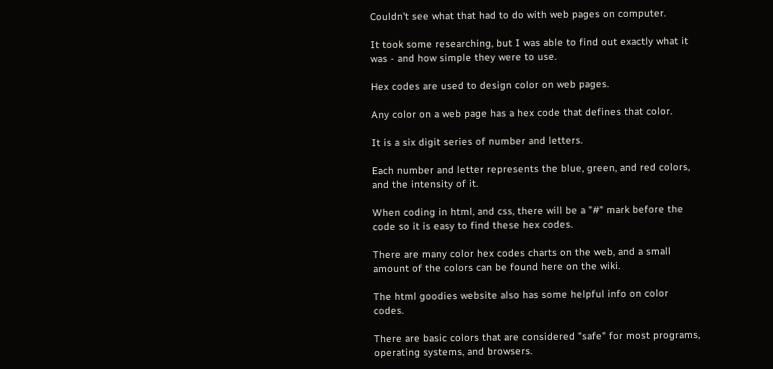Couldn't see what that had to do with web pages on computer.

It took some researching, but I was able to find out exactly what it was - and how simple they were to use.

Hex codes are used to design color on web pages.

Any color on a web page has a hex code that defines that color.

It is a six digit series of number and letters.

Each number and letter represents the blue, green, and red colors, and the intensity of it.

When coding in html, and css, there will be a "#" mark before the code so it is easy to find these hex codes.

There are many color hex codes charts on the web, and a small amount of the colors can be found here on the wiki.

The html goodies website also has some helpful info on color codes.

There are basic colors that are considered "safe" for most programs, operating systems, and browsers.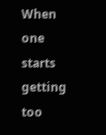When one starts getting too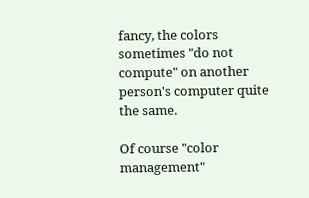fancy, the colors sometimes "do not compute" on another person's computer quite the same.

Of course "color management"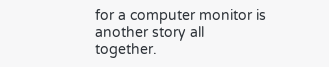for a computer monitor is another story all together.